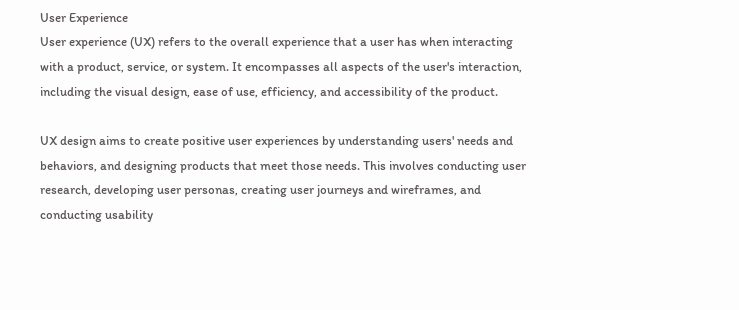User Experience
User experience (UX) refers to the overall experience that a user has when interacting with a product, service, or system. It encompasses all aspects of the user's interaction, including the visual design, ease of use, efficiency, and accessibility of the product.

UX design aims to create positive user experiences by understanding users' needs and behaviors, and designing products that meet those needs. This involves conducting user research, developing user personas, creating user journeys and wireframes, and conducting usability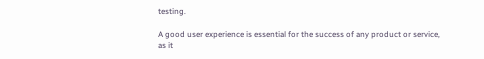testing.

A good user experience is essential for the success of any product or service, as it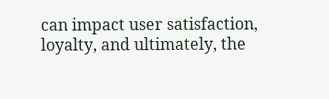can impact user satisfaction, loyalty, and ultimately, the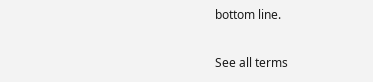bottom line.

See all terms